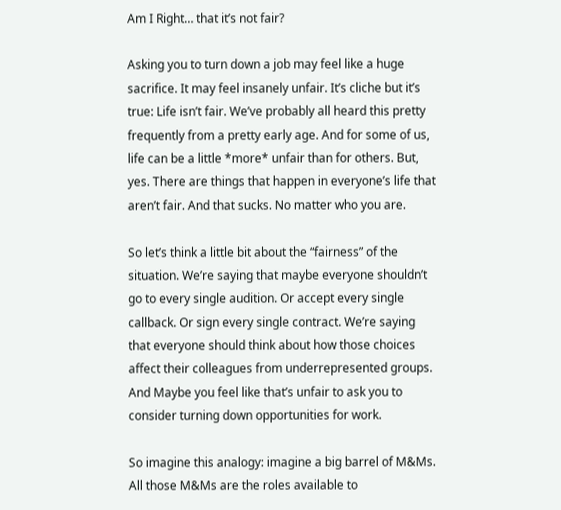Am I Right… that it’s not fair?

Asking you to turn down a job may feel like a huge sacrifice. It may feel insanely unfair. It’s cliche but it’s true: Life isn’t fair. We’ve probably all heard this pretty frequently from a pretty early age. And for some of us, life can be a little *more* unfair than for others. But, yes. There are things that happen in everyone’s life that aren’t fair. And that sucks. No matter who you are.

So let’s think a little bit about the “fairness” of the situation. We’re saying that maybe everyone shouldn’t go to every single audition. Or accept every single callback. Or sign every single contract. We’re saying that everyone should think about how those choices affect their colleagues from underrepresented groups. And Maybe you feel like that’s unfair to ask you to consider turning down opportunities for work.

So imagine this analogy: imagine a big barrel of M&Ms. All those M&Ms are the roles available to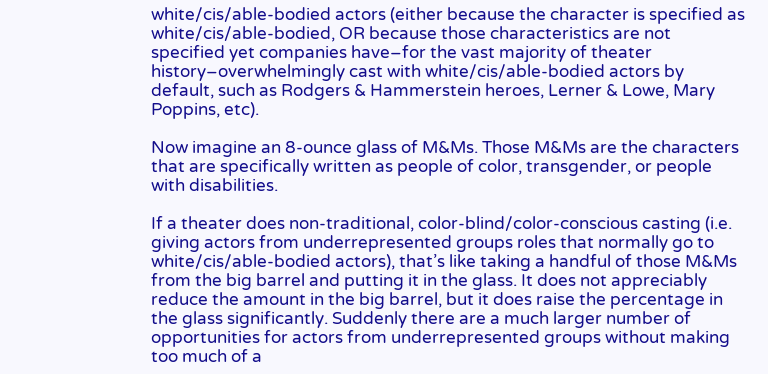white/cis/able-bodied actors (either because the character is specified as white/cis/able-bodied, OR because those characteristics are not specified yet companies have–for the vast majority of theater history–overwhelmingly cast with white/cis/able-bodied actors by default, such as Rodgers & Hammerstein heroes, Lerner & Lowe, Mary Poppins, etc).

Now imagine an 8-ounce glass of M&Ms. Those M&Ms are the characters that are specifically written as people of color, transgender, or people with disabilities.

If a theater does non-traditional, color-blind/color-conscious casting (i.e. giving actors from underrepresented groups roles that normally go to white/cis/able-bodied actors), that’s like taking a handful of those M&Ms from the big barrel and putting it in the glass. It does not appreciably reduce the amount in the big barrel, but it does raise the percentage in the glass significantly. Suddenly there are a much larger number of opportunities for actors from underrepresented groups without making too much of a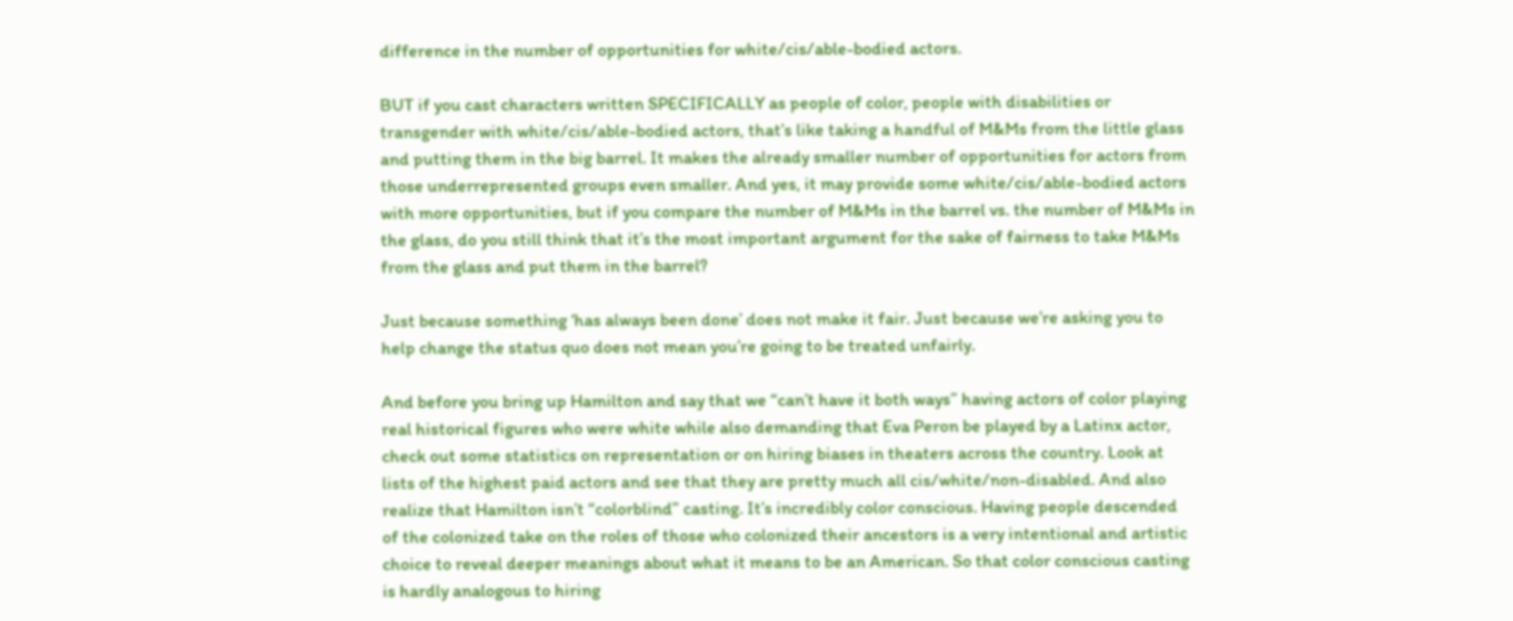difference in the number of opportunities for white/cis/able-bodied actors.

BUT if you cast characters written SPECIFICALLY as people of color, people with disabilities or transgender with white/cis/able-bodied actors, that’s like taking a handful of M&Ms from the little glass and putting them in the big barrel. It makes the already smaller number of opportunities for actors from those underrepresented groups even smaller. And yes, it may provide some white/cis/able-bodied actors with more opportunities, but if you compare the number of M&Ms in the barrel vs. the number of M&Ms in the glass, do you still think that it’s the most important argument for the sake of fairness to take M&Ms from the glass and put them in the barrel?

Just because something ‘has always been done’ does not make it fair. Just because we’re asking you to help change the status quo does not mean you’re going to be treated unfairly.

And before you bring up Hamilton and say that we “can’t have it both ways” having actors of color playing real historical figures who were white while also demanding that Eva Peron be played by a Latinx actor, check out some statistics on representation or on hiring biases in theaters across the country. Look at lists of the highest paid actors and see that they are pretty much all cis/white/non-disabled. And also realize that Hamilton isn’t “colorblind” casting. It’s incredibly color conscious. Having people descended of the colonized take on the roles of those who colonized their ancestors is a very intentional and artistic choice to reveal deeper meanings about what it means to be an American. So that color conscious casting is hardly analogous to hiring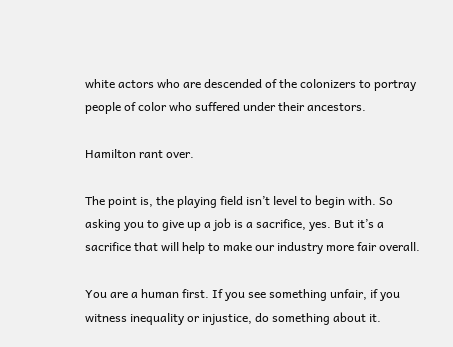white actors who are descended of the colonizers to portray people of color who suffered under their ancestors.

Hamilton rant over.

The point is, the playing field isn’t level to begin with. So asking you to give up a job is a sacrifice, yes. But it’s a sacrifice that will help to make our industry more fair overall.

You are a human first. If you see something unfair, if you witness inequality or injustice, do something about it.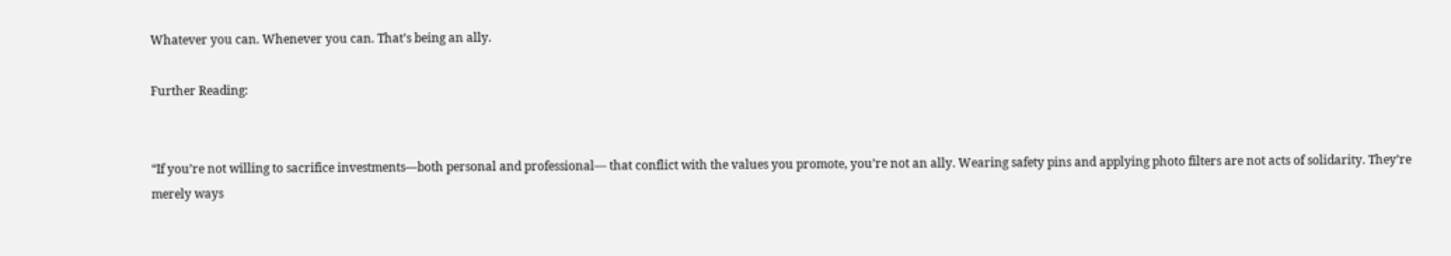Whatever you can. Whenever you can. That’s being an ally.

Further Reading:


“If you’re not willing to sacrifice investments—both personal and professional— that conflict with the values you promote, you’re not an ally. Wearing safety pins and applying photo filters are not acts of solidarity. They’re merely ways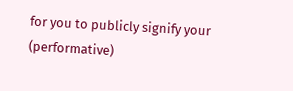for you to publicly signify your (performative)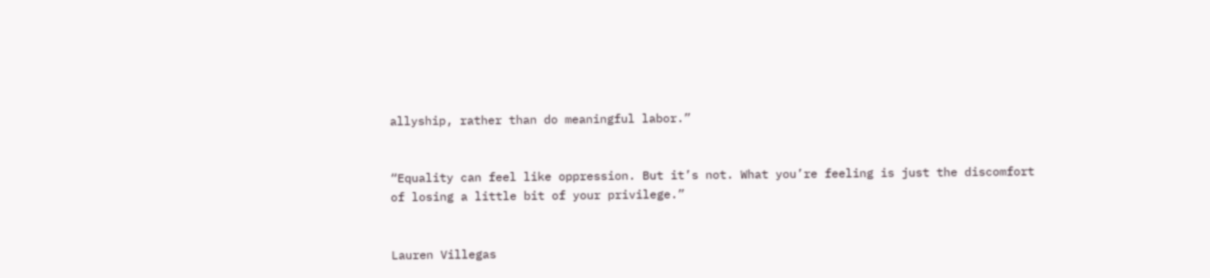allyship, rather than do meaningful labor.”


“Equality can feel like oppression. But it’s not. What you’re feeling is just the discomfort of losing a little bit of your privilege.”


Lauren Villegas